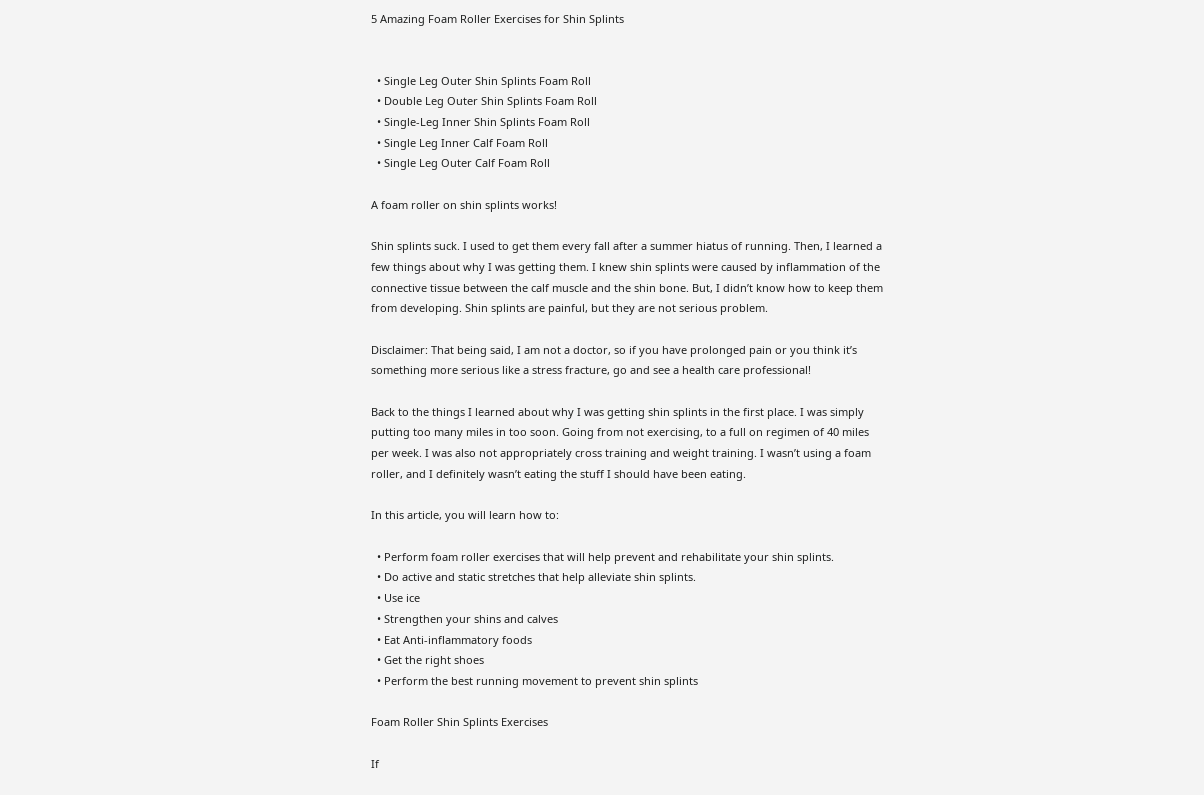5 Amazing Foam Roller Exercises for Shin Splints


  • Single Leg Outer Shin Splints Foam Roll
  • Double Leg Outer Shin Splints Foam Roll
  • Single-Leg Inner Shin Splints Foam Roll
  • Single Leg Inner Calf Foam Roll
  • Single Leg Outer Calf Foam Roll

A foam roller on shin splints works!

Shin splints suck. I used to get them every fall after a summer hiatus of running. Then, I learned a few things about why I was getting them. I knew shin splints were caused by inflammation of the connective tissue between the calf muscle and the shin bone. But, I didn’t know how to keep them from developing. Shin splints are painful, but they are not serious problem.

Disclaimer: That being said, I am not a doctor, so if you have prolonged pain or you think it’s something more serious like a stress fracture, go and see a health care professional!

Back to the things I learned about why I was getting shin splints in the first place. I was simply putting too many miles in too soon. Going from not exercising, to a full on regimen of 40 miles per week. I was also not appropriately cross training and weight training. I wasn’t using a foam roller, and I definitely wasn’t eating the stuff I should have been eating.

In this article, you will learn how to:

  • Perform foam roller exercises that will help prevent and rehabilitate your shin splints.
  • Do active and static stretches that help alleviate shin splints.
  • Use ice
  • Strengthen your shins and calves
  • Eat Anti-inflammatory foods
  • Get the right shoes
  • Perform the best running movement to prevent shin splints

Foam Roller Shin Splints Exercises

If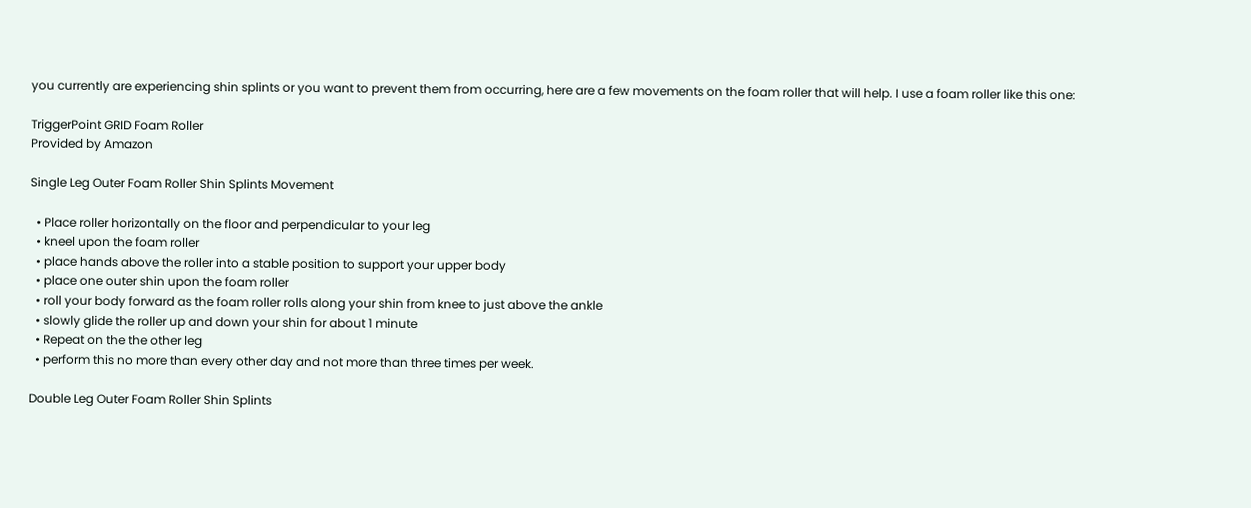you currently are experiencing shin splints or you want to prevent them from occurring, here are a few movements on the foam roller that will help. I use a foam roller like this one:

TriggerPoint GRID Foam Roller
Provided by Amazon

Single Leg Outer Foam Roller Shin Splints Movement

  • Place roller horizontally on the floor and perpendicular to your leg
  • kneel upon the foam roller
  • place hands above the roller into a stable position to support your upper body
  • place one outer shin upon the foam roller
  • roll your body forward as the foam roller rolls along your shin from knee to just above the ankle
  • slowly glide the roller up and down your shin for about 1 minute
  • Repeat on the the other leg
  • perform this no more than every other day and not more than three times per week.

Double Leg Outer Foam Roller Shin Splints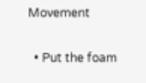Movement

  • Put the foam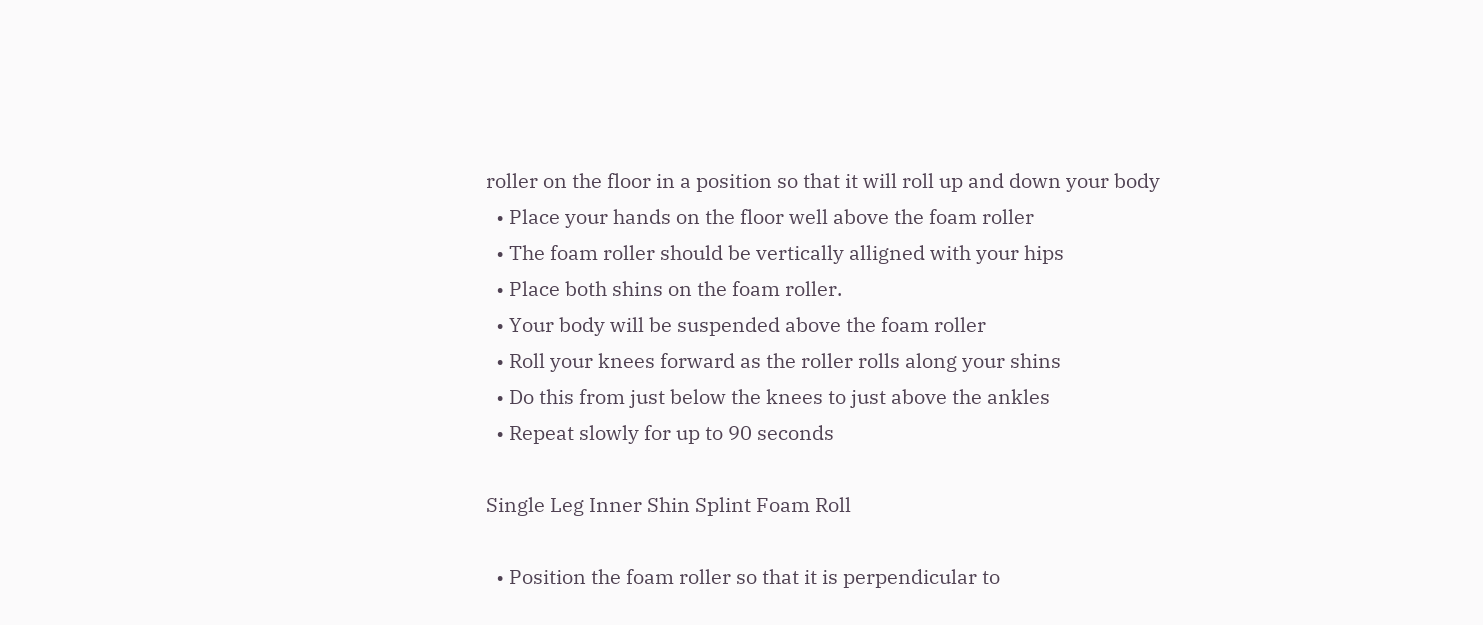roller on the floor in a position so that it will roll up and down your body
  • Place your hands on the floor well above the foam roller
  • The foam roller should be vertically alligned with your hips
  • Place both shins on the foam roller.
  • Your body will be suspended above the foam roller
  • Roll your knees forward as the roller rolls along your shins
  • Do this from just below the knees to just above the ankles
  • Repeat slowly for up to 90 seconds

Single Leg Inner Shin Splint Foam Roll

  • Position the foam roller so that it is perpendicular to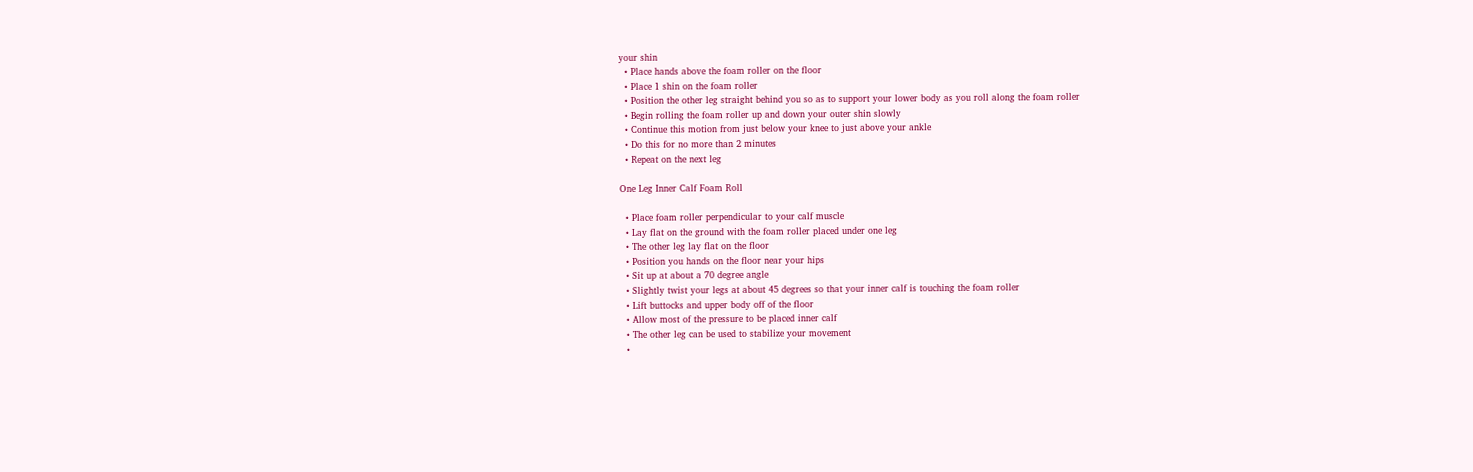your shin
  • Place hands above the foam roller on the floor
  • Place 1 shin on the foam roller
  • Position the other leg straight behind you so as to support your lower body as you roll along the foam roller
  • Begin rolling the foam roller up and down your outer shin slowly
  • Continue this motion from just below your knee to just above your ankle
  • Do this for no more than 2 minutes
  • Repeat on the next leg

One Leg Inner Calf Foam Roll

  • Place foam roller perpendicular to your calf muscle
  • Lay flat on the ground with the foam roller placed under one leg
  • The other leg lay flat on the floor
  • Position you hands on the floor near your hips
  • Sit up at about a 70 degree angle
  • Slightly twist your legs at about 45 degrees so that your inner calf is touching the foam roller
  • Lift buttocks and upper body off of the floor
  • Allow most of the pressure to be placed inner calf
  • The other leg can be used to stabilize your movement
  •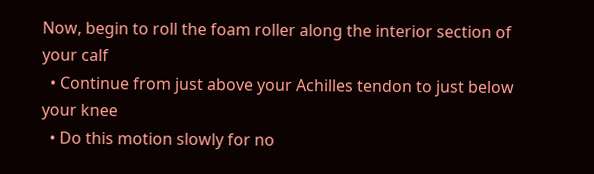Now, begin to roll the foam roller along the interior section of your calf
  • Continue from just above your Achilles tendon to just below your knee
  • Do this motion slowly for no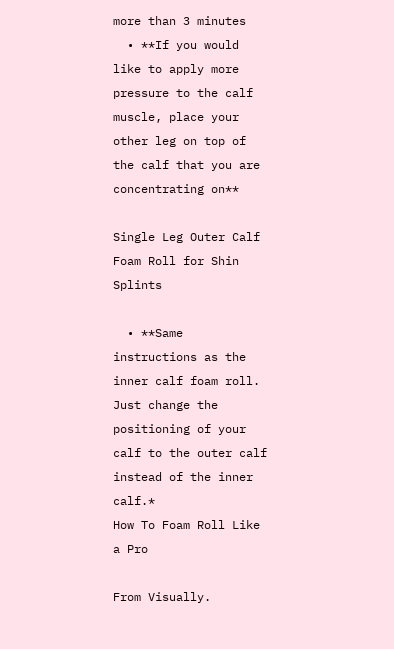more than 3 minutes
  • **If you would like to apply more pressure to the calf muscle, place your other leg on top of the calf that you are concentrating on**

Single Leg Outer Calf Foam Roll for Shin Splints

  • **Same instructions as the inner calf foam roll. Just change the positioning of your calf to the outer calf instead of the inner calf.*
How To Foam Roll Like a Pro

From Visually.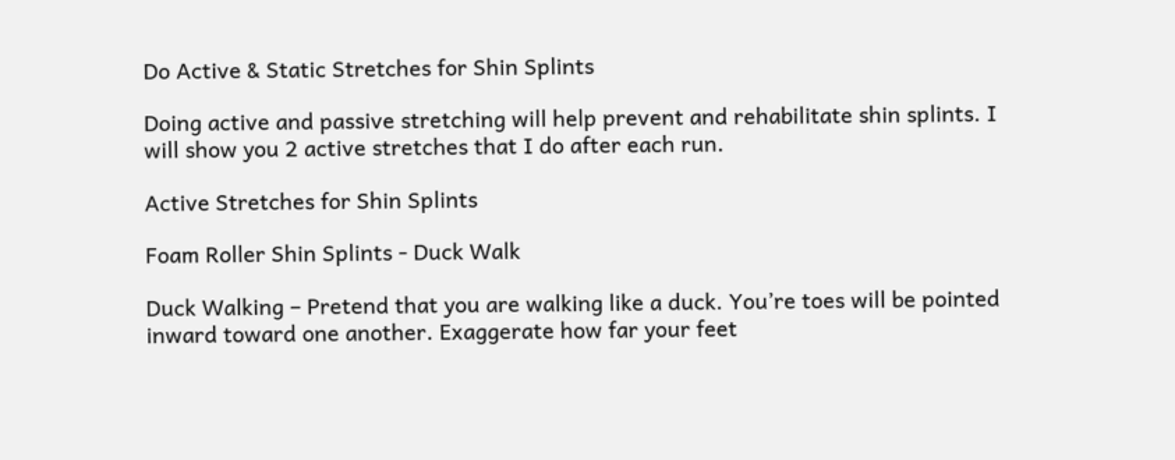Do Active & Static Stretches for Shin Splints

Doing active and passive stretching will help prevent and rehabilitate shin splints. I will show you 2 active stretches that I do after each run.

Active Stretches for Shin Splints

Foam Roller Shin Splints - Duck Walk

Duck Walking – Pretend that you are walking like a duck. You’re toes will be pointed inward toward one another. Exaggerate how far your feet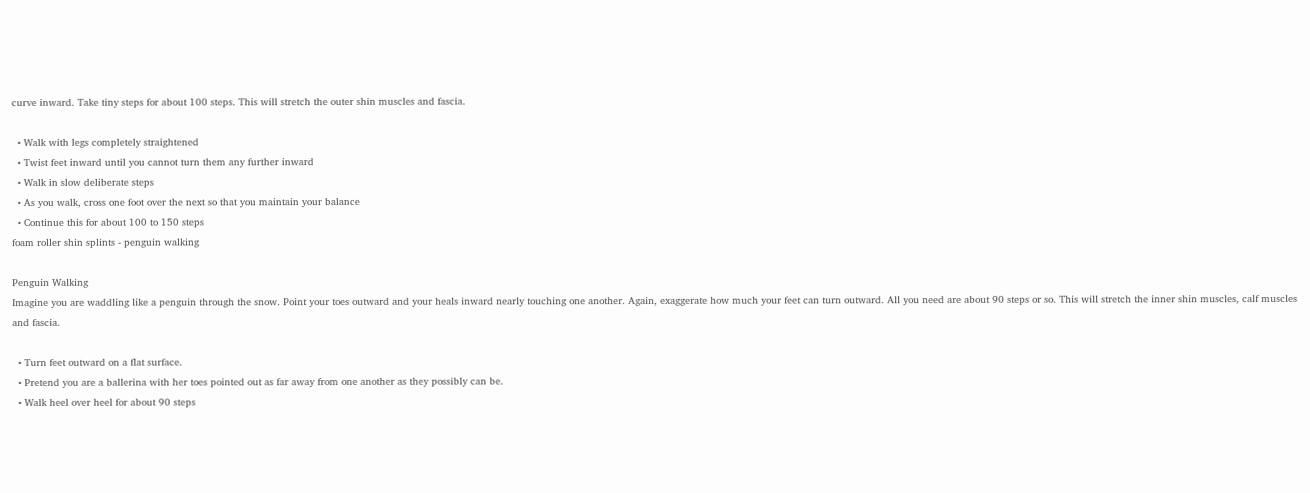curve inward. Take tiny steps for about 100 steps. This will stretch the outer shin muscles and fascia.

  • Walk with legs completely straightened
  • Twist feet inward until you cannot turn them any further inward
  • Walk in slow deliberate steps
  • As you walk, cross one foot over the next so that you maintain your balance
  • Continue this for about 100 to 150 steps
foam roller shin splints - penguin walking

Penguin Walking
Imagine you are waddling like a penguin through the snow. Point your toes outward and your heals inward nearly touching one another. Again, exaggerate how much your feet can turn outward. All you need are about 90 steps or so. This will stretch the inner shin muscles, calf muscles and fascia.

  • Turn feet outward on a flat surface.
  • Pretend you are a ballerina with her toes pointed out as far away from one another as they possibly can be.
  • Walk heel over heel for about 90 steps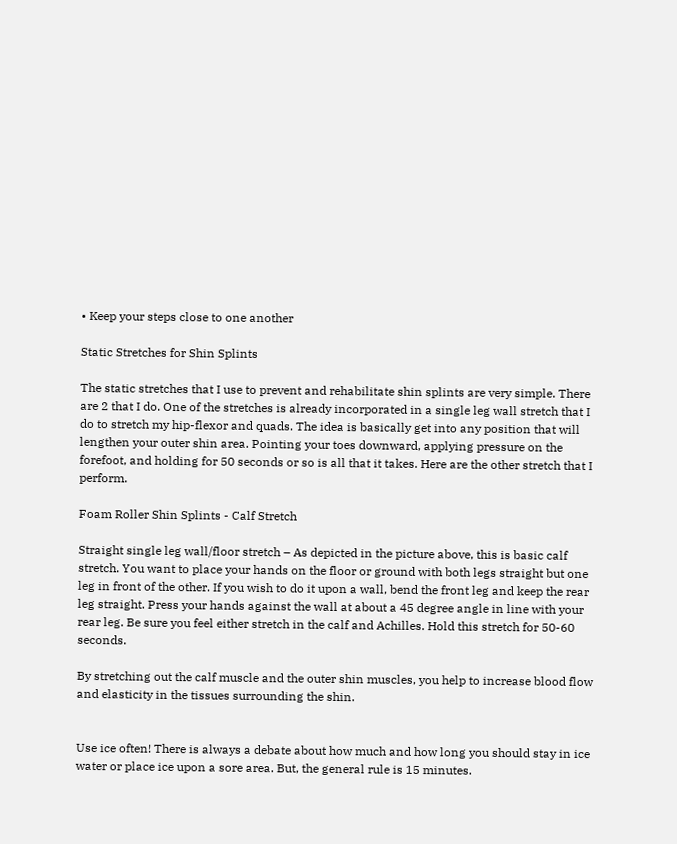• Keep your steps close to one another

Static Stretches for Shin Splints

The static stretches that I use to prevent and rehabilitate shin splints are very simple. There are 2 that I do. One of the stretches is already incorporated in a single leg wall stretch that I do to stretch my hip-flexor and quads. The idea is basically get into any position that will lengthen your outer shin area. Pointing your toes downward, applying pressure on the forefoot, and holding for 50 seconds or so is all that it takes. Here are the other stretch that I perform.

Foam Roller Shin Splints - Calf Stretch

Straight single leg wall/floor stretch – As depicted in the picture above, this is basic calf stretch. You want to place your hands on the floor or ground with both legs straight but one leg in front of the other. If you wish to do it upon a wall, bend the front leg and keep the rear leg straight. Press your hands against the wall at about a 45 degree angle in line with your rear leg. Be sure you feel either stretch in the calf and Achilles. Hold this stretch for 50-60 seconds.

By stretching out the calf muscle and the outer shin muscles, you help to increase blood flow and elasticity in the tissues surrounding the shin.


Use ice often! There is always a debate about how much and how long you should stay in ice water or place ice upon a sore area. But, the general rule is 15 minutes.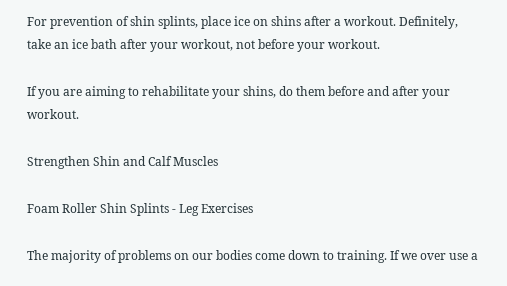For prevention of shin splints, place ice on shins after a workout. Definitely, take an ice bath after your workout, not before your workout.

If you are aiming to rehabilitate your shins, do them before and after your workout.

Strengthen Shin and Calf Muscles

Foam Roller Shin Splints - Leg Exercises

The majority of problems on our bodies come down to training. If we over use a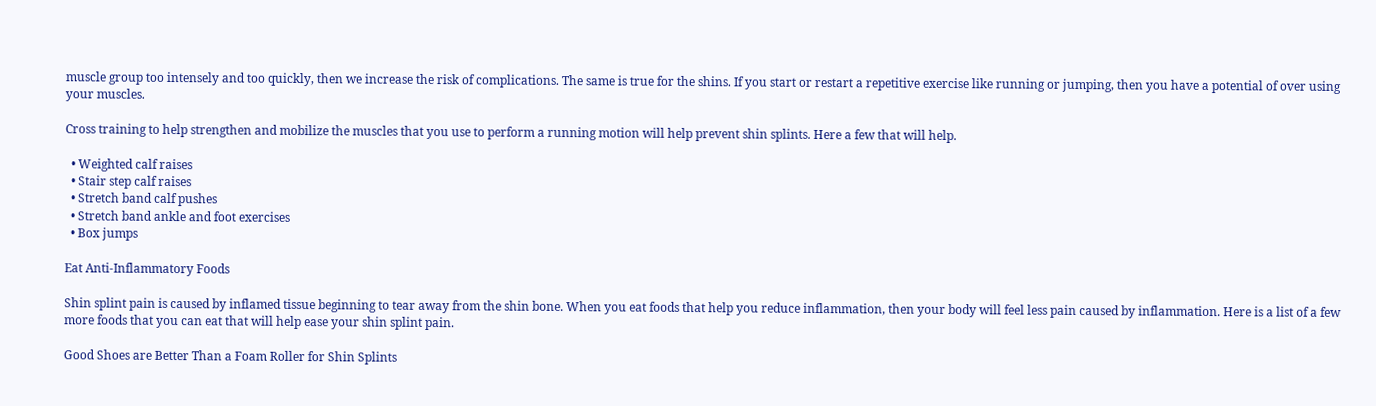muscle group too intensely and too quickly, then we increase the risk of complications. The same is true for the shins. If you start or restart a repetitive exercise like running or jumping, then you have a potential of over using your muscles.

Cross training to help strengthen and mobilize the muscles that you use to perform a running motion will help prevent shin splints. Here a few that will help.

  • Weighted calf raises
  • Stair step calf raises
  • Stretch band calf pushes
  • Stretch band ankle and foot exercises
  • Box jumps

Eat Anti-Inflammatory Foods

Shin splint pain is caused by inflamed tissue beginning to tear away from the shin bone. When you eat foods that help you reduce inflammation, then your body will feel less pain caused by inflammation. Here is a list of a few more foods that you can eat that will help ease your shin splint pain.

Good Shoes are Better Than a Foam Roller for Shin Splints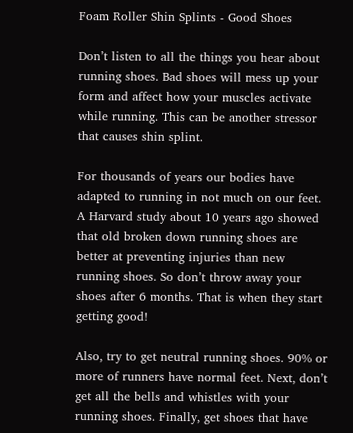Foam Roller Shin Splints - Good Shoes

Don’t listen to all the things you hear about running shoes. Bad shoes will mess up your form and affect how your muscles activate while running. This can be another stressor that causes shin splint.

For thousands of years our bodies have adapted to running in not much on our feet. A Harvard study about 10 years ago showed that old broken down running shoes are better at preventing injuries than new running shoes. So don’t throw away your shoes after 6 months. That is when they start getting good!

Also, try to get neutral running shoes. 90% or more of runners have normal feet. Next, don’t get all the bells and whistles with your running shoes. Finally, get shoes that have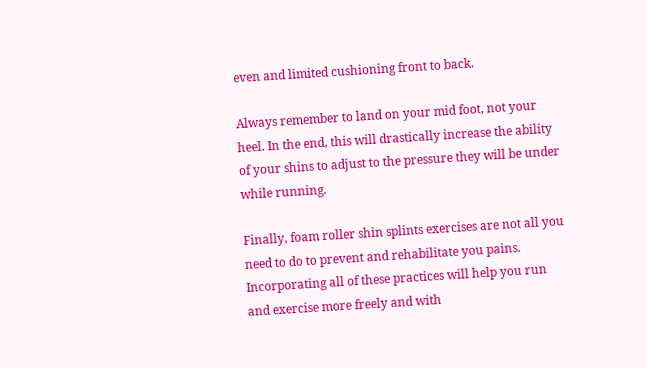even and limited cushioning front to back.

Always remember to land on your mid foot, not your heel. In the end, this will drastically increase the ability of your shins to adjust to the pressure they will be under while running.

Finally, foam roller shin splints exercises are not all you need to do to prevent and rehabilitate you pains. Incorporating all of these practices will help you run and exercise more freely and with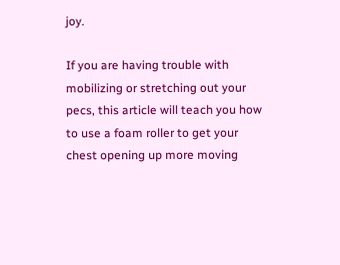joy.

If you are having trouble with mobilizing or stretching out your pecs, this article will teach you how to use a foam roller to get your chest opening up more moving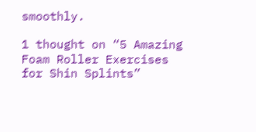smoothly.

1 thought on “5 Amazing Foam Roller Exercises for Shin Splints”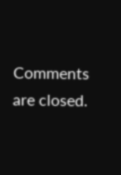Comments are closed.